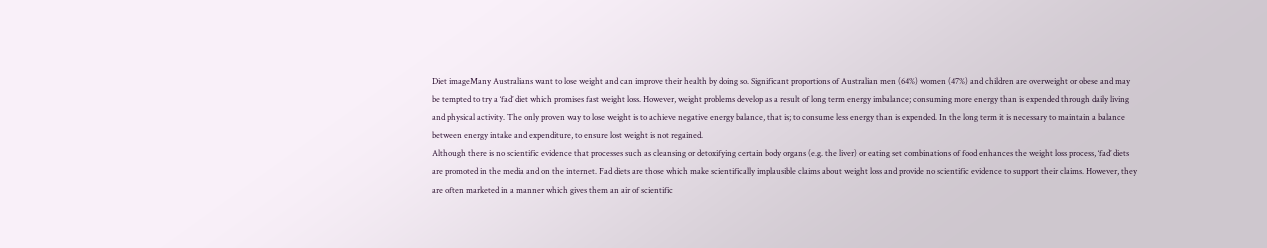Diet imageMany Australians want to lose weight and can improve their health by doing so. Significant proportions of Australian men (64%) women (47%) and children are overweight or obese and may be tempted to try a ‘fad’ diet which promises fast weight loss. However, weight problems develop as a result of long term energy imbalance; consuming more energy than is expended through daily living and physical activity. The only proven way to lose weight is to achieve negative energy balance, that is; to consume less energy than is expended. In the long term it is necessary to maintain a balance between energy intake and expenditure, to ensure lost weight is not regained.
Although there is no scientific evidence that processes such as cleansing or detoxifying certain body organs (e.g. the liver) or eating set combinations of food enhances the weight loss process, ‘fad’ diets are promoted in the media and on the internet. Fad diets are those which make scientifically implausible claims about weight loss and provide no scientific evidence to support their claims. However, they are often marketed in a manner which gives them an air of scientific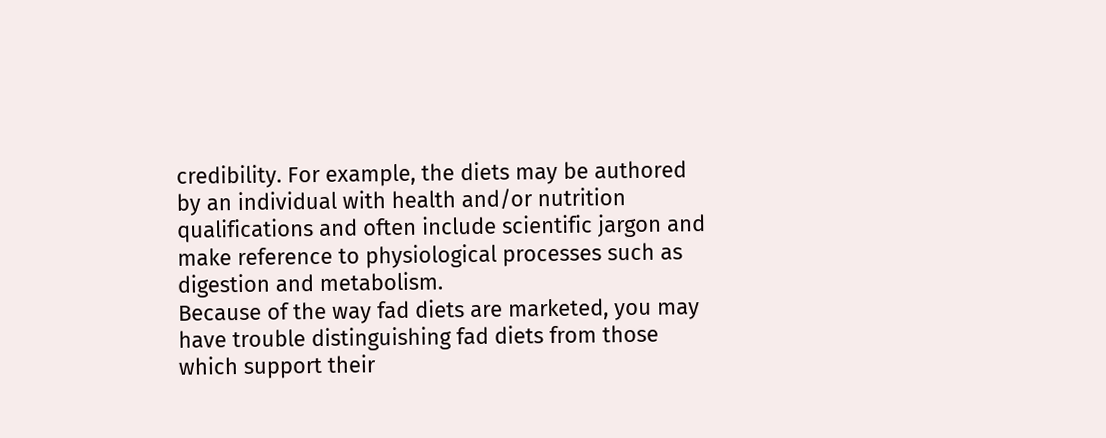credibility. For example, the diets may be authored by an individual with health and/or nutrition qualifications and often include scientific jargon and make reference to physiological processes such as digestion and metabolism.
Because of the way fad diets are marketed, you may have trouble distinguishing fad diets from those which support their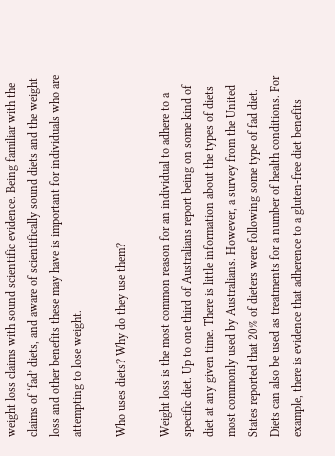weight loss claims with sound scientific evidence. Being familiar with the claims of ‘fad’ diets, and aware of scientifically sound diets and the weight loss and other benefits these may have is important for individuals who are attempting to lose weight.

Who uses diets? Why do they use them?

Weight loss is the most common reason for an individual to adhere to a specific diet. Up to one third of Australians report being on some kind of diet at any given time. There is little information about the types of diets most commonly used by Australians. However, a survey from the United States reported that 20% of dieters were following some type of fad diet.
Diets can also be used as treatments for a number of health conditions. For example, there is evidence that adherence to a gluten-free diet benefits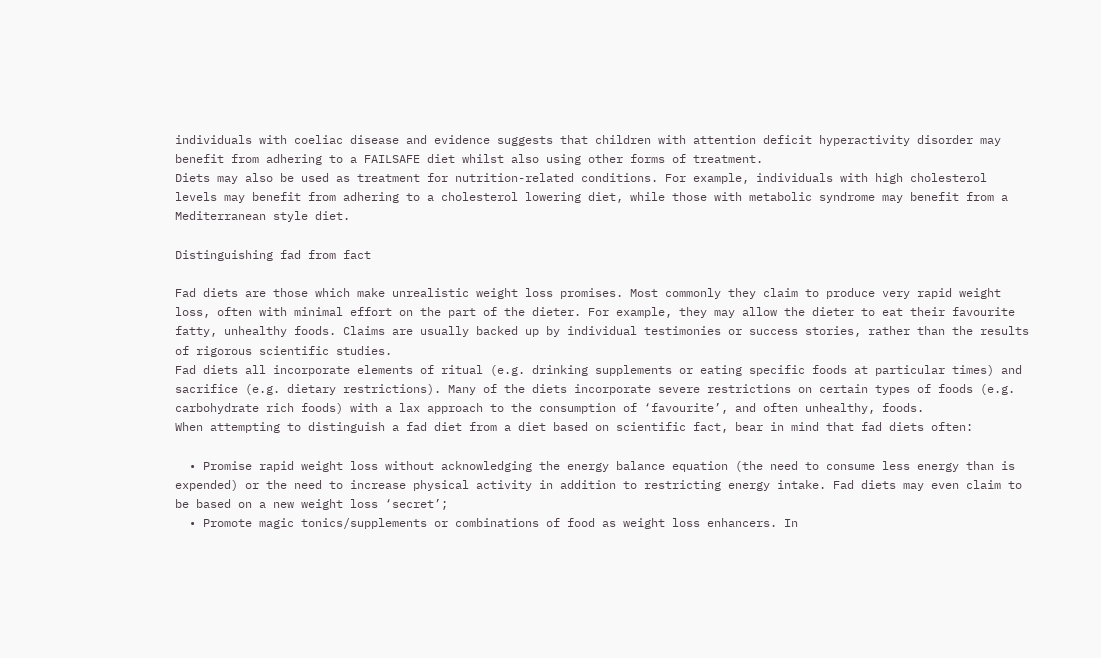individuals with coeliac disease and evidence suggests that children with attention deficit hyperactivity disorder may benefit from adhering to a FAILSAFE diet whilst also using other forms of treatment.
Diets may also be used as treatment for nutrition-related conditions. For example, individuals with high cholesterol levels may benefit from adhering to a cholesterol lowering diet, while those with metabolic syndrome may benefit from a Mediterranean style diet.

Distinguishing fad from fact

Fad diets are those which make unrealistic weight loss promises. Most commonly they claim to produce very rapid weight loss, often with minimal effort on the part of the dieter. For example, they may allow the dieter to eat their favourite fatty, unhealthy foods. Claims are usually backed up by individual testimonies or success stories, rather than the results of rigorous scientific studies.
Fad diets all incorporate elements of ritual (e.g. drinking supplements or eating specific foods at particular times) and sacrifice (e.g. dietary restrictions). Many of the diets incorporate severe restrictions on certain types of foods (e.g. carbohydrate rich foods) with a lax approach to the consumption of ‘favourite’, and often unhealthy, foods.
When attempting to distinguish a fad diet from a diet based on scientific fact, bear in mind that fad diets often:

  • Promise rapid weight loss without acknowledging the energy balance equation (the need to consume less energy than is expended) or the need to increase physical activity in addition to restricting energy intake. Fad diets may even claim to be based on a new weight loss ‘secret’;
  • Promote magic tonics/supplements or combinations of food as weight loss enhancers. In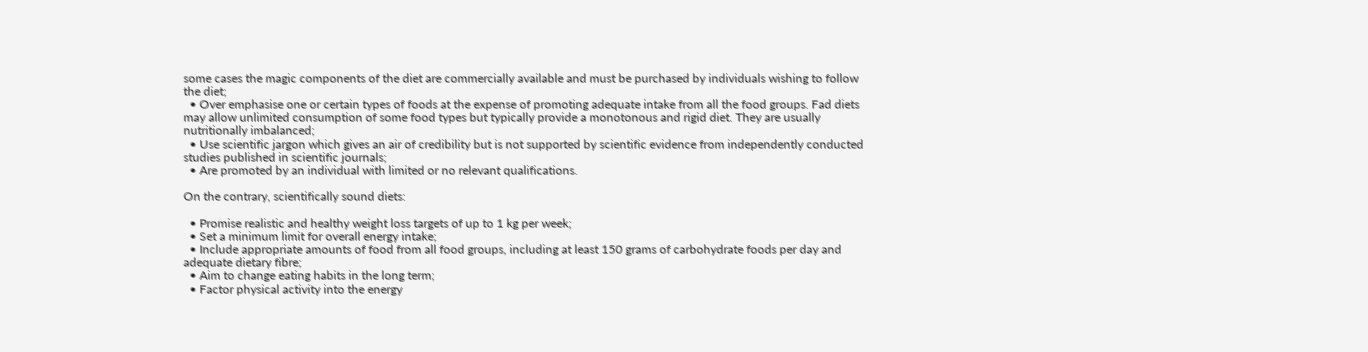some cases the magic components of the diet are commercially available and must be purchased by individuals wishing to follow the diet;
  • Over emphasise one or certain types of foods at the expense of promoting adequate intake from all the food groups. Fad diets may allow unlimited consumption of some food types but typically provide a monotonous and rigid diet. They are usually nutritionally imbalanced;
  • Use scientific jargon which gives an air of credibility but is not supported by scientific evidence from independently conducted studies published in scientific journals;
  • Are promoted by an individual with limited or no relevant qualifications.

On the contrary, scientifically sound diets:

  • Promise realistic and healthy weight loss targets of up to 1 kg per week;
  • Set a minimum limit for overall energy intake;
  • Include appropriate amounts of food from all food groups, including at least 150 grams of carbohydrate foods per day and adequate dietary fibre;
  • Aim to change eating habits in the long term;
  • Factor physical activity into the energy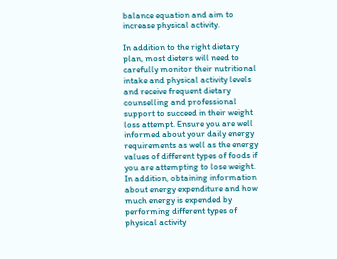balance equation and aim to increase physical activity.

In addition to the right dietary plan, most dieters will need to carefully monitor their nutritional intake and physical activity levels and receive frequent dietary counselling and professional support to succeed in their weight loss attempt. Ensure you are well informed about your daily energy requirements as well as the energy values of different types of foods if you are attempting to lose weight. In addition, obtaining information about energy expenditure and how much energy is expended by performing different types of physical activity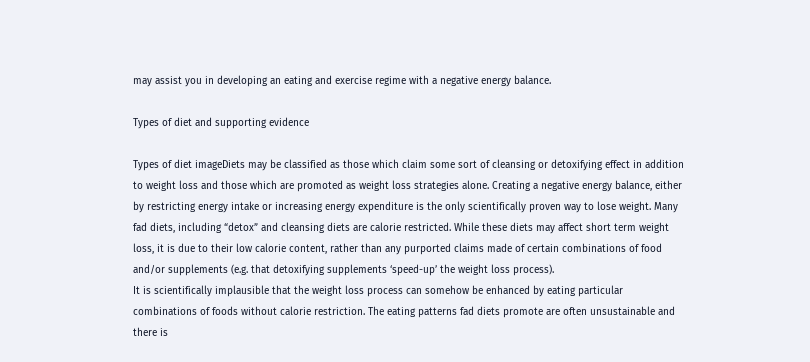may assist you in developing an eating and exercise regime with a negative energy balance.

Types of diet and supporting evidence

Types of diet imageDiets may be classified as those which claim some sort of cleansing or detoxifying effect in addition to weight loss and those which are promoted as weight loss strategies alone. Creating a negative energy balance, either by restricting energy intake or increasing energy expenditure is the only scientifically proven way to lose weight. Many fad diets, including “detox” and cleansing diets are calorie restricted. While these diets may affect short term weight loss, it is due to their low calorie content, rather than any purported claims made of certain combinations of food and/or supplements (e.g. that detoxifying supplements ‘speed-up’ the weight loss process).
It is scientifically implausible that the weight loss process can somehow be enhanced by eating particular combinations of foods without calorie restriction. The eating patterns fad diets promote are often unsustainable and there is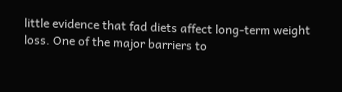little evidence that fad diets affect long-term weight loss. One of the major barriers to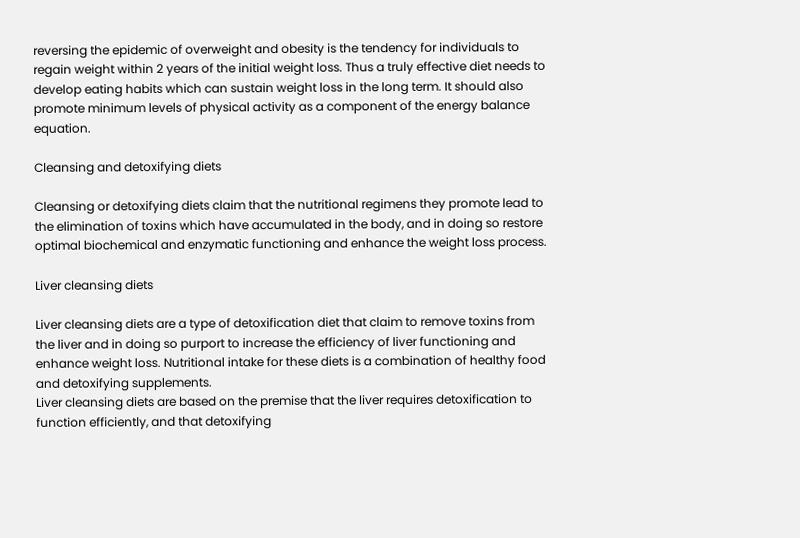reversing the epidemic of overweight and obesity is the tendency for individuals to regain weight within 2 years of the initial weight loss. Thus a truly effective diet needs to develop eating habits which can sustain weight loss in the long term. It should also promote minimum levels of physical activity as a component of the energy balance equation.

Cleansing and detoxifying diets

Cleansing or detoxifying diets claim that the nutritional regimens they promote lead to the elimination of toxins which have accumulated in the body, and in doing so restore optimal biochemical and enzymatic functioning and enhance the weight loss process.

Liver cleansing diets

Liver cleansing diets are a type of detoxification diet that claim to remove toxins from the liver and in doing so purport to increase the efficiency of liver functioning and enhance weight loss. Nutritional intake for these diets is a combination of healthy food and detoxifying supplements.
Liver cleansing diets are based on the premise that the liver requires detoxification to function efficiently, and that detoxifying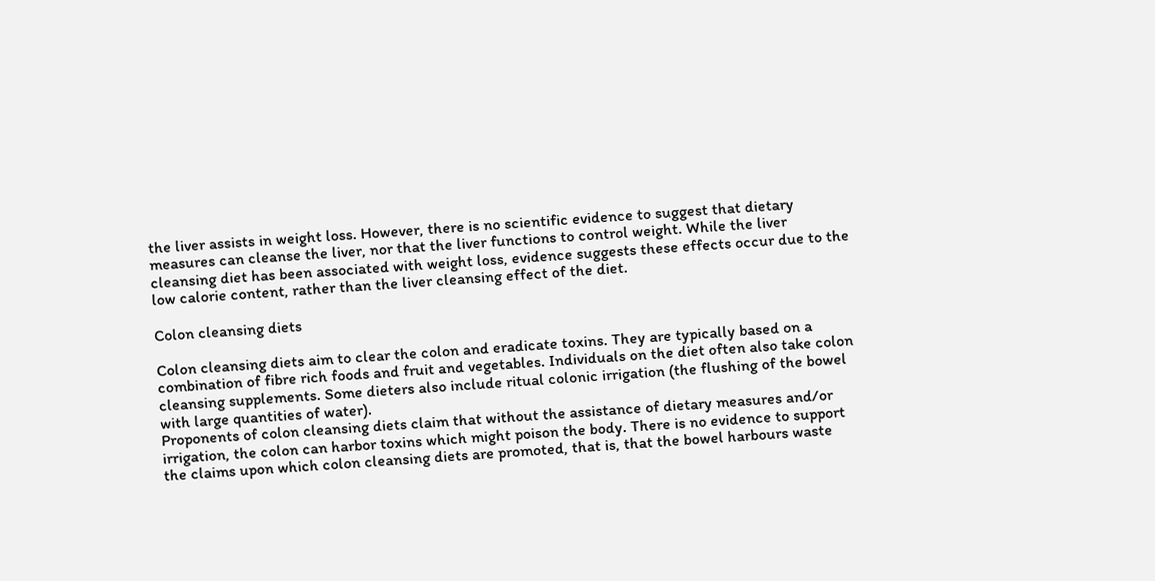the liver assists in weight loss. However, there is no scientific evidence to suggest that dietary measures can cleanse the liver, nor that the liver functions to control weight. While the liver cleansing diet has been associated with weight loss, evidence suggests these effects occur due to the low calorie content, rather than the liver cleansing effect of the diet.

Colon cleansing diets

Colon cleansing diets aim to clear the colon and eradicate toxins. They are typically based on a combination of fibre rich foods and fruit and vegetables. Individuals on the diet often also take colon cleansing supplements. Some dieters also include ritual colonic irrigation (the flushing of the bowel with large quantities of water).
Proponents of colon cleansing diets claim that without the assistance of dietary measures and/or irrigation, the colon can harbor toxins which might poison the body. There is no evidence to support the claims upon which colon cleansing diets are promoted, that is, that the bowel harbours waste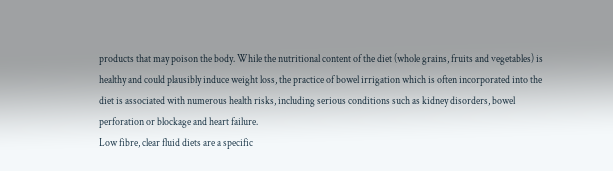products that may poison the body. While the nutritional content of the diet (whole grains, fruits and vegetables) is healthy and could plausibly induce weight loss, the practice of bowel irrigation which is often incorporated into the diet is associated with numerous health risks, including serious conditions such as kidney disorders, bowel perforation or blockage and heart failure.
Low fibre, clear fluid diets are a specific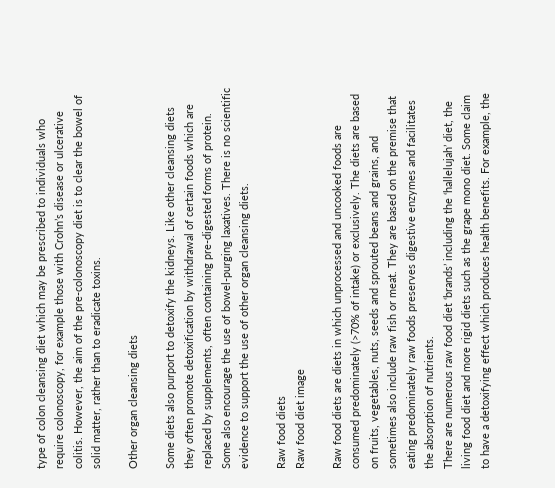type of colon cleansing diet which may be prescribed to individuals who require colonoscopy, for example those with Crohn’s disease or ulcerative colitis. However, the aim of the pre-colonoscopy diet is to clear the bowel of solid matter, rather than to eradicate toxins.

Other organ cleansing diets

Some diets also purport to detoxify the kidneys. Like other cleansing diets they often promote detoxification by withdrawal of certain foods which are replaced by supplements, often containing pre-digested forms of protein. Some also encourage the use of bowel-purging laxatives. There is no scientific evidence to support the use of other organ cleansing diets.

Raw food diets
Raw food diet image

Raw food diets are diets in which unprocessed and uncooked foods are consumed predominately (>70% of intake) or exclusively. The diets are based on fruits, vegetables, nuts, seeds and sprouted beans and grains, and sometimes also include raw fish or meat. They are based on the premise that eating predominately raw foods preserves digestive enzymes and facilitates the absorption of nutrients.
There are numerous raw food diet ‘brands’ including the ‘hallelujah’ diet, the living food diet and more rigid diets such as the grape mono diet. Some claim to have a detoxifying effect which produces health benefits. For example, the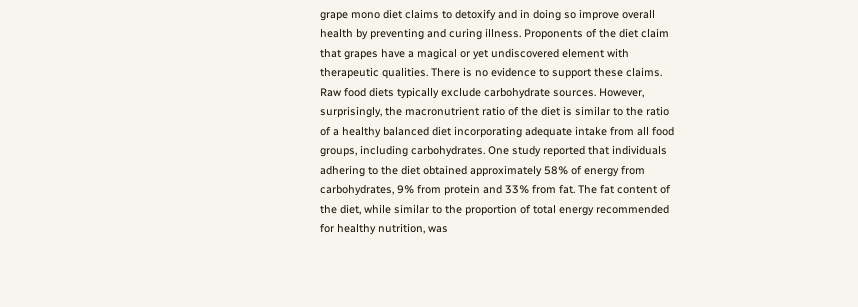grape mono diet claims to detoxify and in doing so improve overall health by preventing and curing illness. Proponents of the diet claim that grapes have a magical or yet undiscovered element with therapeutic qualities. There is no evidence to support these claims.
Raw food diets typically exclude carbohydrate sources. However, surprisingly, the macronutrient ratio of the diet is similar to the ratio of a healthy balanced diet incorporating adequate intake from all food groups, including carbohydrates. One study reported that individuals adhering to the diet obtained approximately 58% of energy from carbohydrates, 9% from protein and 33% from fat. The fat content of the diet, while similar to the proportion of total energy recommended for healthy nutrition, was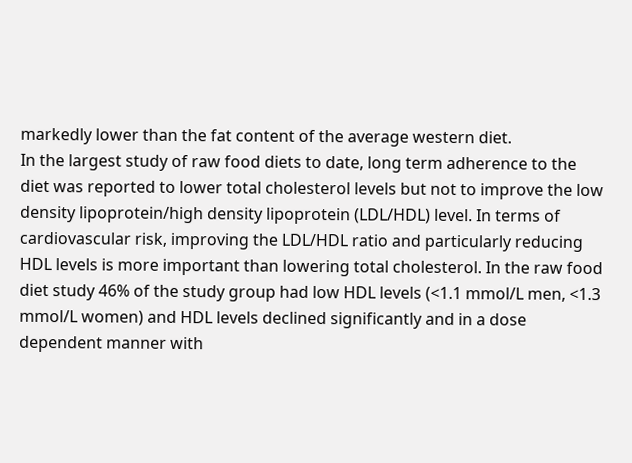markedly lower than the fat content of the average western diet.
In the largest study of raw food diets to date, long term adherence to the diet was reported to lower total cholesterol levels but not to improve the low density lipoprotein/high density lipoprotein (LDL/HDL) level. In terms of cardiovascular risk, improving the LDL/HDL ratio and particularly reducing HDL levels is more important than lowering total cholesterol. In the raw food diet study 46% of the study group had low HDL levels (<1.1 mmol/L men, <1.3 mmol/L women) and HDL levels declined significantly and in a dose dependent manner with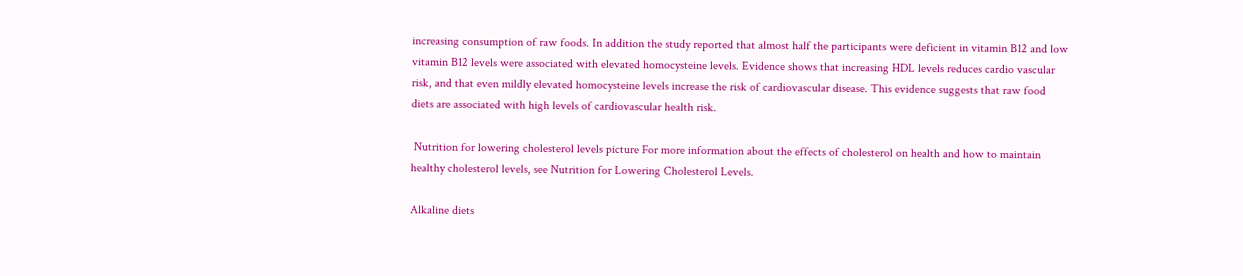increasing consumption of raw foods. In addition the study reported that almost half the participants were deficient in vitamin B12 and low vitamin B12 levels were associated with elevated homocysteine levels. Evidence shows that increasing HDL levels reduces cardio vascular risk, and that even mildly elevated homocysteine levels increase the risk of cardiovascular disease. This evidence suggests that raw food diets are associated with high levels of cardiovascular health risk.

 Nutrition for lowering cholesterol levels picture For more information about the effects of cholesterol on health and how to maintain healthy cholesterol levels, see Nutrition for Lowering Cholesterol Levels.

Alkaline diets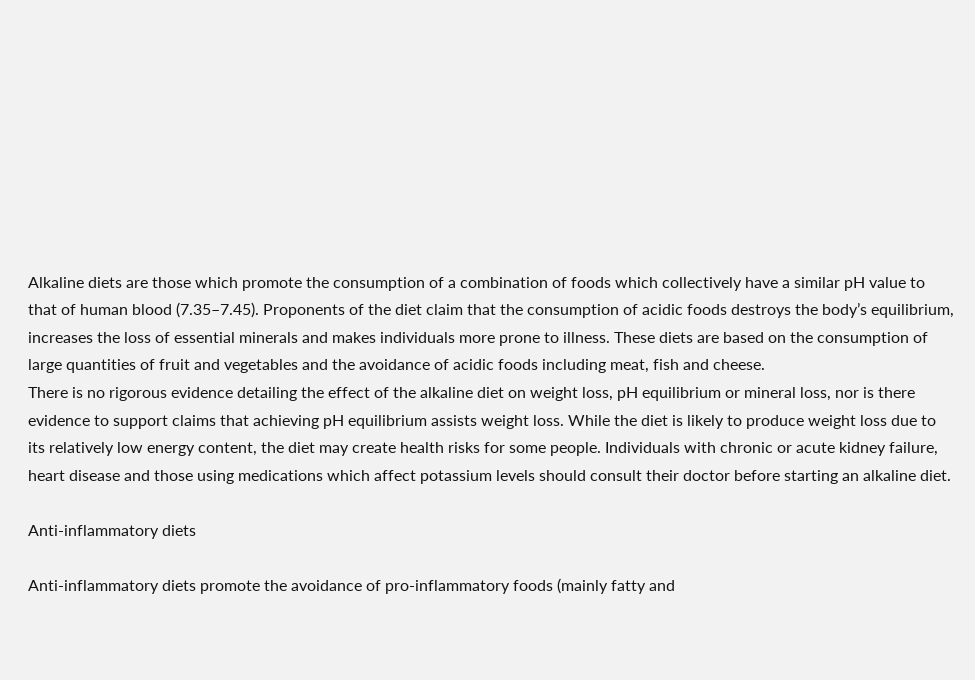Alkaline diets are those which promote the consumption of a combination of foods which collectively have a similar pH value to that of human blood (7.35–7.45). Proponents of the diet claim that the consumption of acidic foods destroys the body’s equilibrium, increases the loss of essential minerals and makes individuals more prone to illness. These diets are based on the consumption of large quantities of fruit and vegetables and the avoidance of acidic foods including meat, fish and cheese.
There is no rigorous evidence detailing the effect of the alkaline diet on weight loss, pH equilibrium or mineral loss, nor is there evidence to support claims that achieving pH equilibrium assists weight loss. While the diet is likely to produce weight loss due to its relatively low energy content, the diet may create health risks for some people. Individuals with chronic or acute kidney failure, heart disease and those using medications which affect potassium levels should consult their doctor before starting an alkaline diet.

Anti-inflammatory diets

Anti-inflammatory diets promote the avoidance of pro-inflammatory foods (mainly fatty and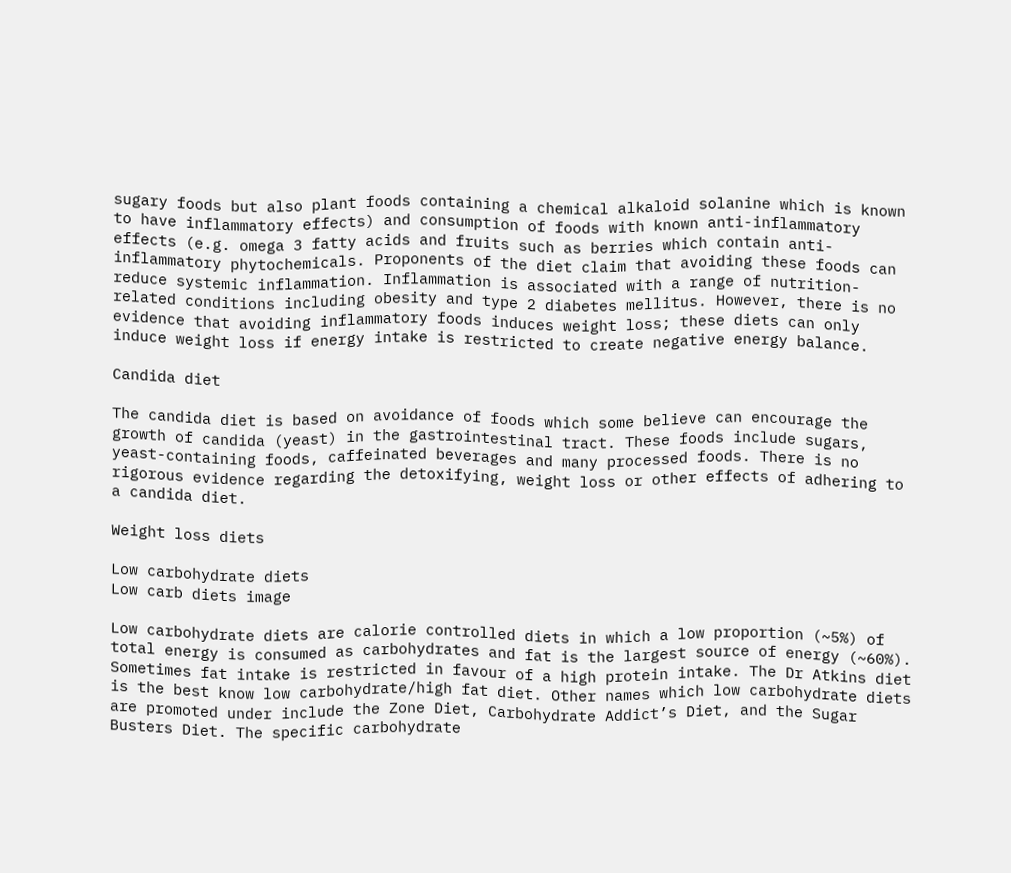sugary foods but also plant foods containing a chemical alkaloid solanine which is known to have inflammatory effects) and consumption of foods with known anti-inflammatory effects (e.g. omega 3 fatty acids and fruits such as berries which contain anti-inflammatory phytochemicals. Proponents of the diet claim that avoiding these foods can reduce systemic inflammation. Inflammation is associated with a range of nutrition-related conditions including obesity and type 2 diabetes mellitus. However, there is no evidence that avoiding inflammatory foods induces weight loss; these diets can only induce weight loss if energy intake is restricted to create negative energy balance.

Candida diet

The candida diet is based on avoidance of foods which some believe can encourage the growth of candida (yeast) in the gastrointestinal tract. These foods include sugars, yeast-containing foods, caffeinated beverages and many processed foods. There is no rigorous evidence regarding the detoxifying, weight loss or other effects of adhering to a candida diet.

Weight loss diets

Low carbohydrate diets
Low carb diets image

Low carbohydrate diets are calorie controlled diets in which a low proportion (~5%) of total energy is consumed as carbohydrates and fat is the largest source of energy (~60%). Sometimes fat intake is restricted in favour of a high protein intake. The Dr Atkins diet is the best know low carbohydrate/high fat diet. Other names which low carbohydrate diets are promoted under include the Zone Diet, Carbohydrate Addict’s Diet, and the Sugar Busters Diet. The specific carbohydrate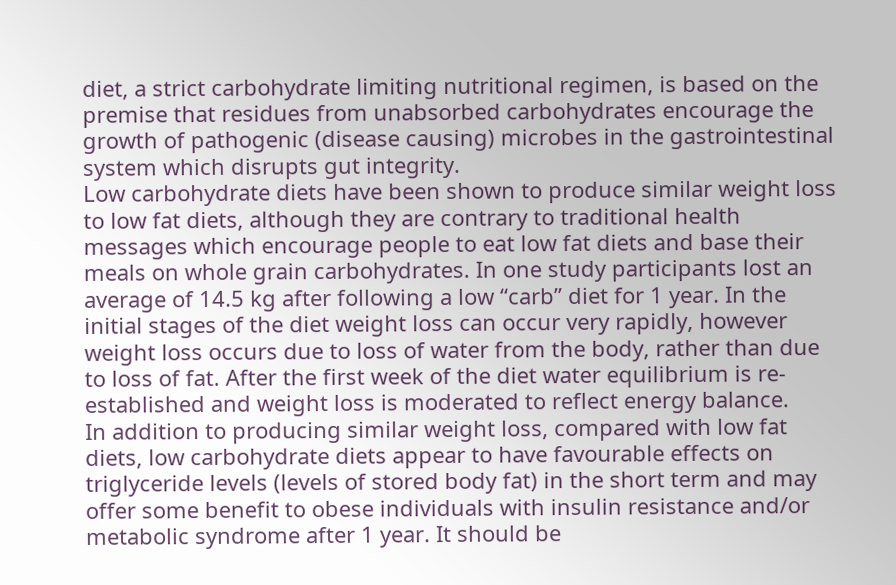diet, a strict carbohydrate limiting nutritional regimen, is based on the premise that residues from unabsorbed carbohydrates encourage the growth of pathogenic (disease causing) microbes in the gastrointestinal system which disrupts gut integrity.
Low carbohydrate diets have been shown to produce similar weight loss to low fat diets, although they are contrary to traditional health messages which encourage people to eat low fat diets and base their meals on whole grain carbohydrates. In one study participants lost an average of 14.5 kg after following a low “carb” diet for 1 year. In the initial stages of the diet weight loss can occur very rapidly, however weight loss occurs due to loss of water from the body, rather than due to loss of fat. After the first week of the diet water equilibrium is re-established and weight loss is moderated to reflect energy balance.
In addition to producing similar weight loss, compared with low fat diets, low carbohydrate diets appear to have favourable effects on triglyceride levels (levels of stored body fat) in the short term and may offer some benefit to obese individuals with insulin resistance and/or metabolic syndrome after 1 year. It should be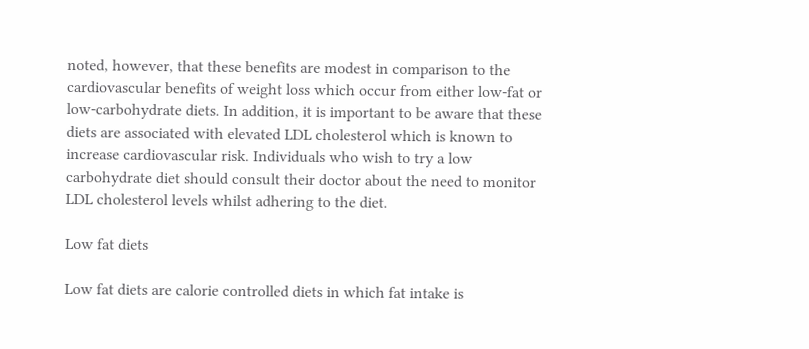noted, however, that these benefits are modest in comparison to the cardiovascular benefits of weight loss which occur from either low-fat or low-carbohydrate diets. In addition, it is important to be aware that these diets are associated with elevated LDL cholesterol which is known to increase cardiovascular risk. Individuals who wish to try a low carbohydrate diet should consult their doctor about the need to monitor LDL cholesterol levels whilst adhering to the diet.

Low fat diets

Low fat diets are calorie controlled diets in which fat intake is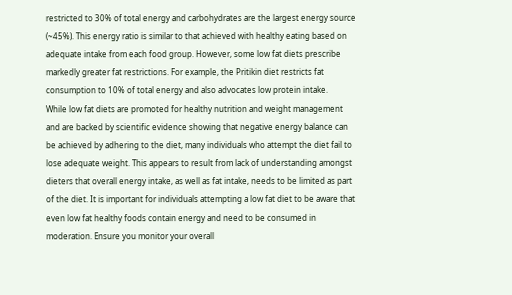restricted to 30% of total energy and carbohydrates are the largest energy source (~45%). This energy ratio is similar to that achieved with healthy eating based on adequate intake from each food group. However, some low fat diets prescribe markedly greater fat restrictions. For example, the Pritikin diet restricts fat consumption to 10% of total energy and also advocates low protein intake.
While low fat diets are promoted for healthy nutrition and weight management and are backed by scientific evidence showing that negative energy balance can be achieved by adhering to the diet, many individuals who attempt the diet fail to lose adequate weight. This appears to result from lack of understanding amongst dieters that overall energy intake, as well as fat intake, needs to be limited as part of the diet. It is important for individuals attempting a low fat diet to be aware that even low fat healthy foods contain energy and need to be consumed in moderation. Ensure you monitor your overall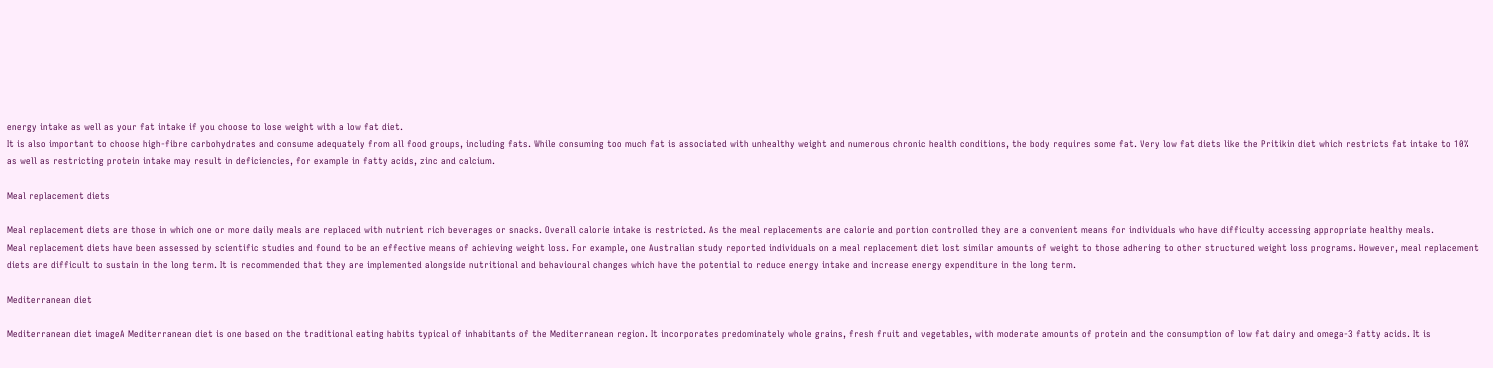energy intake as well as your fat intake if you choose to lose weight with a low fat diet.
It is also important to choose high-fibre carbohydrates and consume adequately from all food groups, including fats. While consuming too much fat is associated with unhealthy weight and numerous chronic health conditions, the body requires some fat. Very low fat diets like the Pritikin diet which restricts fat intake to 10% as well as restricting protein intake may result in deficiencies, for example in fatty acids, zinc and calcium.

Meal replacement diets

Meal replacement diets are those in which one or more daily meals are replaced with nutrient rich beverages or snacks. Overall calorie intake is restricted. As the meal replacements are calorie and portion controlled they are a convenient means for individuals who have difficulty accessing appropriate healthy meals.
Meal replacement diets have been assessed by scientific studies and found to be an effective means of achieving weight loss. For example, one Australian study reported individuals on a meal replacement diet lost similar amounts of weight to those adhering to other structured weight loss programs. However, meal replacement diets are difficult to sustain in the long term. It is recommended that they are implemented alongside nutritional and behavioural changes which have the potential to reduce energy intake and increase energy expenditure in the long term.

Mediterranean diet

Mediterranean diet imageA Mediterranean diet is one based on the traditional eating habits typical of inhabitants of the Mediterranean region. It incorporates predominately whole grains, fresh fruit and vegetables, with moderate amounts of protein and the consumption of low fat dairy and omega-3 fatty acids. It is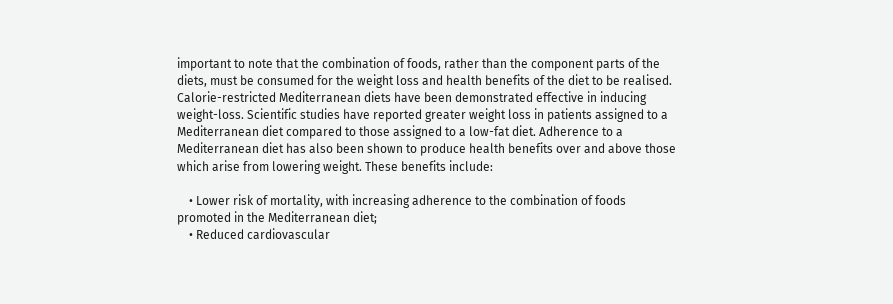important to note that the combination of foods, rather than the component parts of the diets, must be consumed for the weight loss and health benefits of the diet to be realised.
Calorie-restricted Mediterranean diets have been demonstrated effective in inducing weight-loss. Scientific studies have reported greater weight loss in patients assigned to a Mediterranean diet compared to those assigned to a low-fat diet. Adherence to a Mediterranean diet has also been shown to produce health benefits over and above those which arise from lowering weight. These benefits include:

    • Lower risk of mortality, with increasing adherence to the combination of foods promoted in the Mediterranean diet;
    • Reduced cardiovascular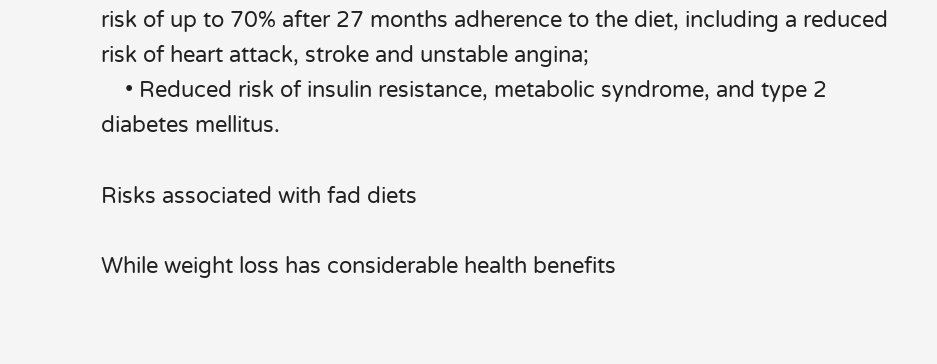risk of up to 70% after 27 months adherence to the diet, including a reduced risk of heart attack, stroke and unstable angina;
    • Reduced risk of insulin resistance, metabolic syndrome, and type 2 diabetes mellitus.

Risks associated with fad diets

While weight loss has considerable health benefits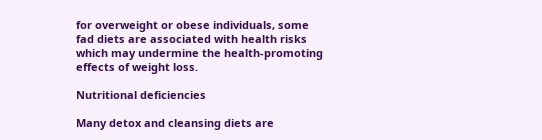for overweight or obese individuals, some fad diets are associated with health risks which may undermine the health-promoting effects of weight loss.

Nutritional deficiencies

Many detox and cleansing diets are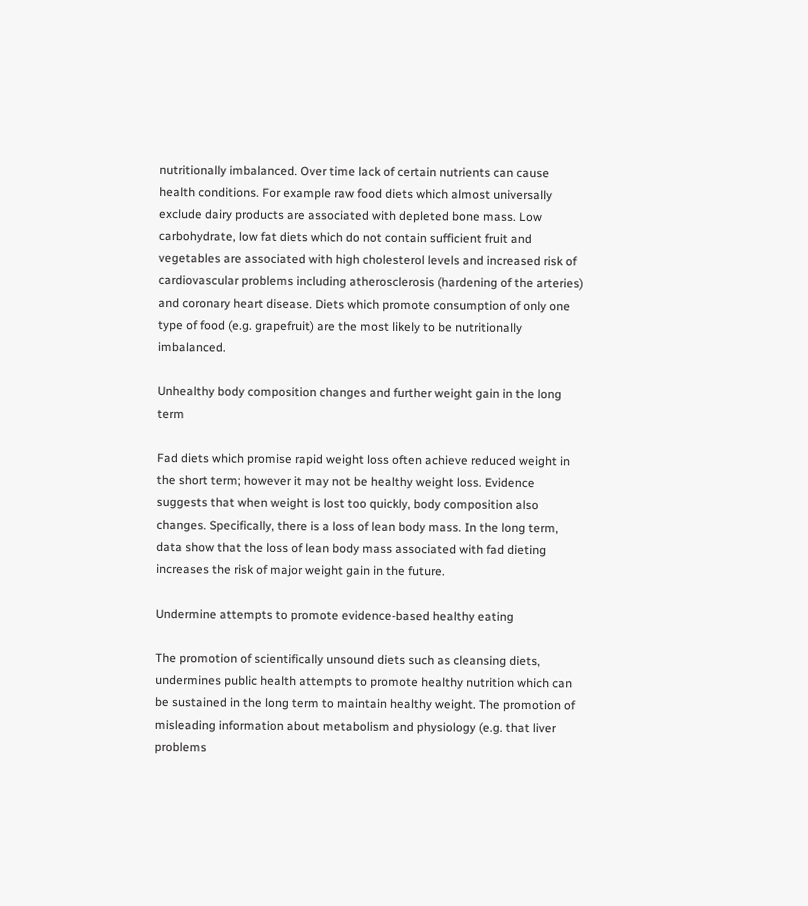nutritionally imbalanced. Over time lack of certain nutrients can cause health conditions. For example raw food diets which almost universally exclude dairy products are associated with depleted bone mass. Low carbohydrate, low fat diets which do not contain sufficient fruit and vegetables are associated with high cholesterol levels and increased risk of cardiovascular problems including atherosclerosis (hardening of the arteries) and coronary heart disease. Diets which promote consumption of only one type of food (e.g. grapefruit) are the most likely to be nutritionally imbalanced.

Unhealthy body composition changes and further weight gain in the long term

Fad diets which promise rapid weight loss often achieve reduced weight in the short term; however it may not be healthy weight loss. Evidence suggests that when weight is lost too quickly, body composition also changes. Specifically, there is a loss of lean body mass. In the long term, data show that the loss of lean body mass associated with fad dieting increases the risk of major weight gain in the future.

Undermine attempts to promote evidence-based healthy eating

The promotion of scientifically unsound diets such as cleansing diets, undermines public health attempts to promote healthy nutrition which can be sustained in the long term to maintain healthy weight. The promotion of misleading information about metabolism and physiology (e.g. that liver problems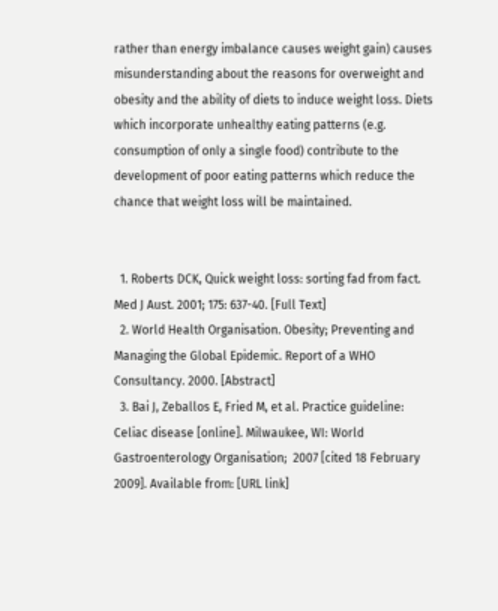rather than energy imbalance causes weight gain) causes misunderstanding about the reasons for overweight and obesity and the ability of diets to induce weight loss. Diets which incorporate unhealthy eating patterns (e.g. consumption of only a single food) contribute to the development of poor eating patterns which reduce the chance that weight loss will be maintained.


  1. Roberts DCK, Quick weight loss: sorting fad from fact. Med J Aust. 2001; 175: 637-40. [Full Text]
  2. World Health Organisation. Obesity; Preventing and Managing the Global Epidemic. Report of a WHO Consultancy. 2000. [Abstract]
  3. Bai J, Zeballos E, Fried M, et al. Practice guideline: Celiac disease [online]. Milwaukee, WI: World Gastroenterology Organisation;  2007 [cited 18 February 2009]. Available from: [URL link]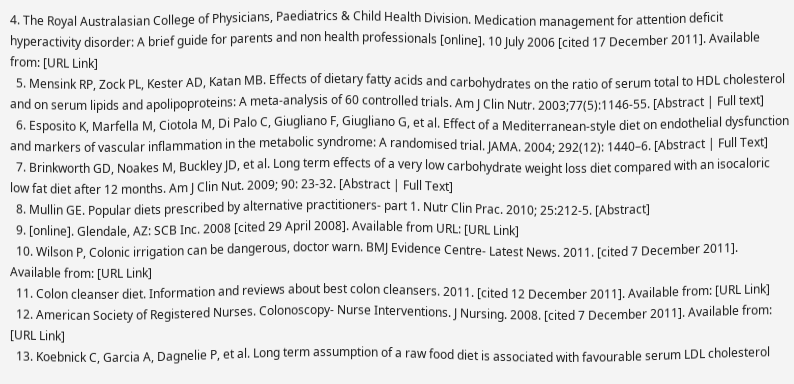4. The Royal Australasian College of Physicians, Paediatrics & Child Health Division. Medication management for attention deficit hyperactivity disorder: A brief guide for parents and non health professionals [online]. 10 July 2006 [cited 17 December 2011]. Available from: [URL Link]
  5. Mensink RP, Zock PL, Kester AD, Katan MB. Effects of dietary fatty acids and carbohydrates on the ratio of serum total to HDL cholesterol and on serum lipids and apolipoproteins: A meta-analysis of 60 controlled trials. Am J Clin Nutr. 2003;77(5):1146-55. [Abstract | Full text]
  6. Esposito K, Marfella M, Ciotola M, Di Palo C, Giugliano F, Giugliano G, et al. Effect of a Mediterranean-style diet on endothelial dysfunction and markers of vascular inflammation in the metabolic syndrome: A randomised trial. JAMA. 2004; 292(12): 1440–6. [Abstract | Full Text]
  7. Brinkworth GD, Noakes M, Buckley JD, et al. Long term effects of a very low carbohydrate weight loss diet compared with an isocaloric low fat diet after 12 months. Am J Clin Nut. 2009; 90: 23-32. [Abstract | Full Text]
  8. Mullin GE. Popular diets prescribed by alternative practitioners- part 1. Nutr Clin Prac. 2010; 25:212-5. [Abstract]
  9. [online]. Glendale, AZ: SCB Inc. 2008 [cited 29 April 2008]. Available from URL: [URL Link]
  10. Wilson P, Colonic irrigation can be dangerous, doctor warn. BMJ Evidence Centre- Latest News. 2011. [cited 7 December 2011]. Available from: [URL Link]
  11. Colon cleanser diet. Information and reviews about best colon cleansers. 2011. [cited 12 December 2011]. Available from: [URL Link]
  12. American Society of Registered Nurses. Colonoscopy- Nurse Interventions. J Nursing. 2008. [cited 7 December 2011]. Available from: [URL Link]
  13. Koebnick C, Garcia A, Dagnelie P, et al. Long term assumption of a raw food diet is associated with favourable serum LDL cholesterol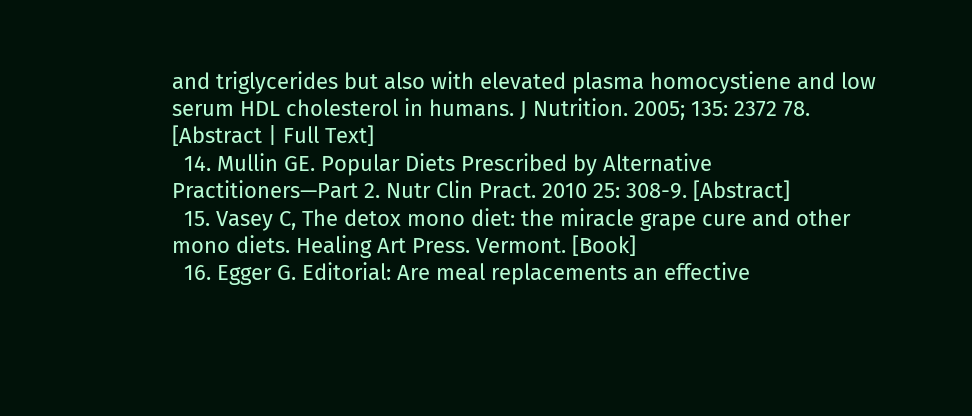and triglycerides but also with elevated plasma homocystiene and low serum HDL cholesterol in humans. J Nutrition. 2005; 135: 2372 78. [Abstract | Full Text]
  14. Mullin GE. Popular Diets Prescribed by Alternative Practitioners—Part 2. Nutr Clin Pract. 2010 25: 308-9. [Abstract]
  15. Vasey C, The detox mono diet: the miracle grape cure and other mono diets. Healing Art Press. Vermont. [Book]
  16. Egger G. Editorial: Are meal replacements an effective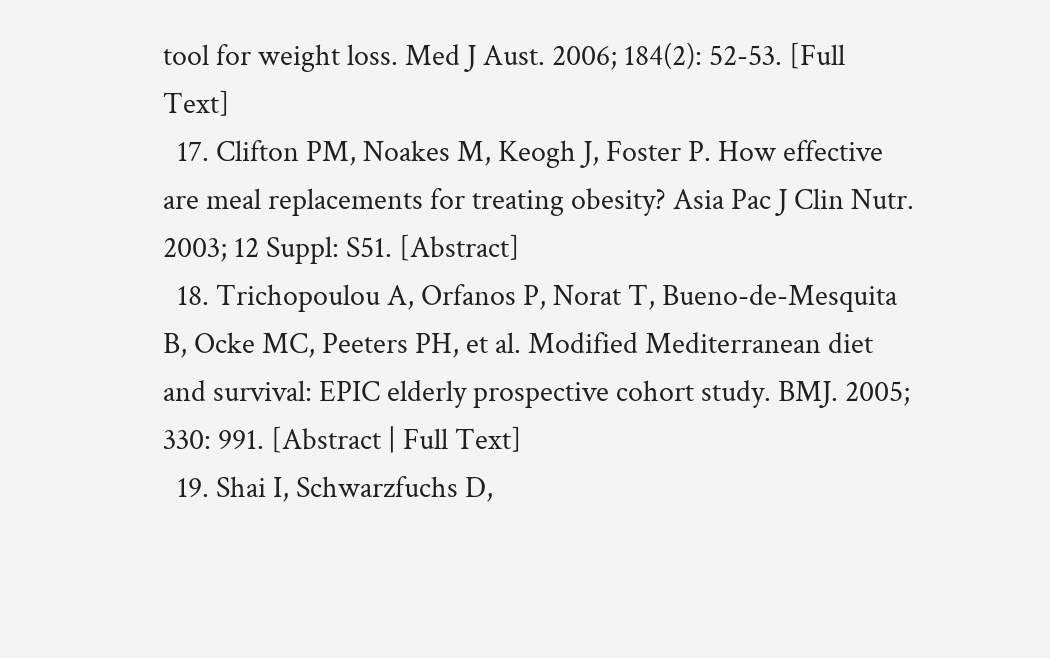tool for weight loss. Med J Aust. 2006; 184(2): 52-53. [Full Text]
  17. Clifton PM, Noakes M, Keogh J, Foster P. How effective are meal replacements for treating obesity? Asia Pac J Clin Nutr. 2003; 12 Suppl: S51. [Abstract]
  18. Trichopoulou A, Orfanos P, Norat T, Bueno-de-Mesquita B, Ocke MC, Peeters PH, et al. Modified Mediterranean diet and survival: EPIC elderly prospective cohort study. BMJ. 2005; 330: 991. [Abstract | Full Text]
  19. Shai I, Schwarzfuchs D,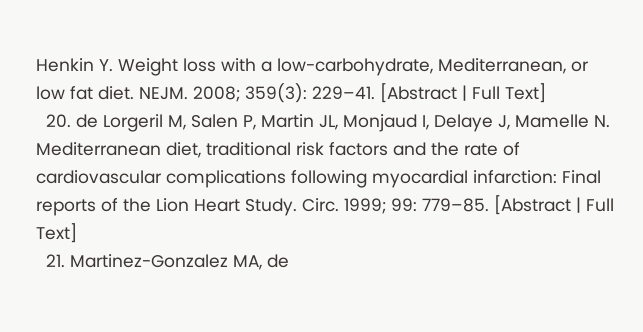Henkin Y. Weight loss with a low-carbohydrate, Mediterranean, or low fat diet. NEJM. 2008; 359(3): 229–41. [Abstract | Full Text]
  20. de Lorgeril M, Salen P, Martin JL, Monjaud I, Delaye J, Mamelle N. Mediterranean diet, traditional risk factors and the rate of cardiovascular complications following myocardial infarction: Final reports of the Lion Heart Study. Circ. 1999; 99: 779–85. [Abstract | Full Text]
  21. Martinez-Gonzalez MA, de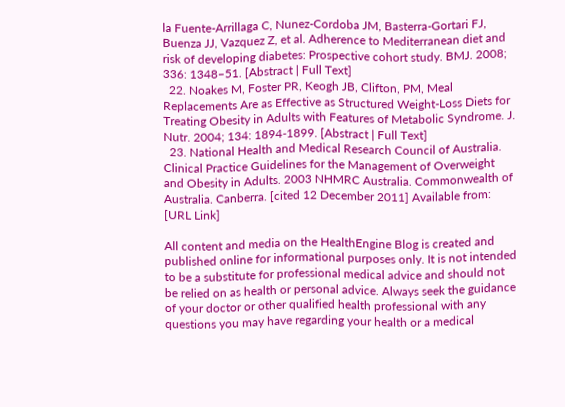la Fuente-Arrillaga C, Nunez-Cordoba JM, Basterra-Gortari FJ, Buenza JJ, Vazquez Z, et al. Adherence to Mediterranean diet and risk of developing diabetes: Prospective cohort study. BMJ. 2008; 336: 1348–51. [Abstract | Full Text]
  22. Noakes M, Foster PR, Keogh JB, Clifton, PM, Meal Replacements Are as Effective as Structured Weight-Loss Diets for Treating Obesity in Adults with Features of Metabolic Syndrome. J. Nutr. 2004; 134: 1894-1899. [Abstract | Full Text]
  23. National Health and Medical Research Council of Australia. Clinical Practice Guidelines for the Management of Overweight and Obesity in Adults. 2003 NHMRC Australia. Commonwealth of Australia. Canberra. [cited 12 December 2011] Available from: [URL Link]

All content and media on the HealthEngine Blog is created and published online for informational purposes only. It is not intended to be a substitute for professional medical advice and should not be relied on as health or personal advice. Always seek the guidance of your doctor or other qualified health professional with any questions you may have regarding your health or a medical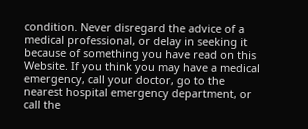condition. Never disregard the advice of a medical professional, or delay in seeking it because of something you have read on this Website. If you think you may have a medical emergency, call your doctor, go to the nearest hospital emergency department, or call the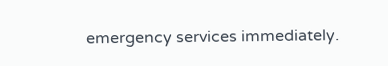emergency services immediately.